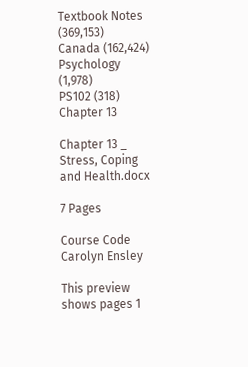Textbook Notes (369,153)
Canada (162,424)
Psychology (1,978)
PS102 (318)
Chapter 13

Chapter 13 _ Stress, Coping and Health.docx

7 Pages

Course Code
Carolyn Ensley

This preview shows pages 1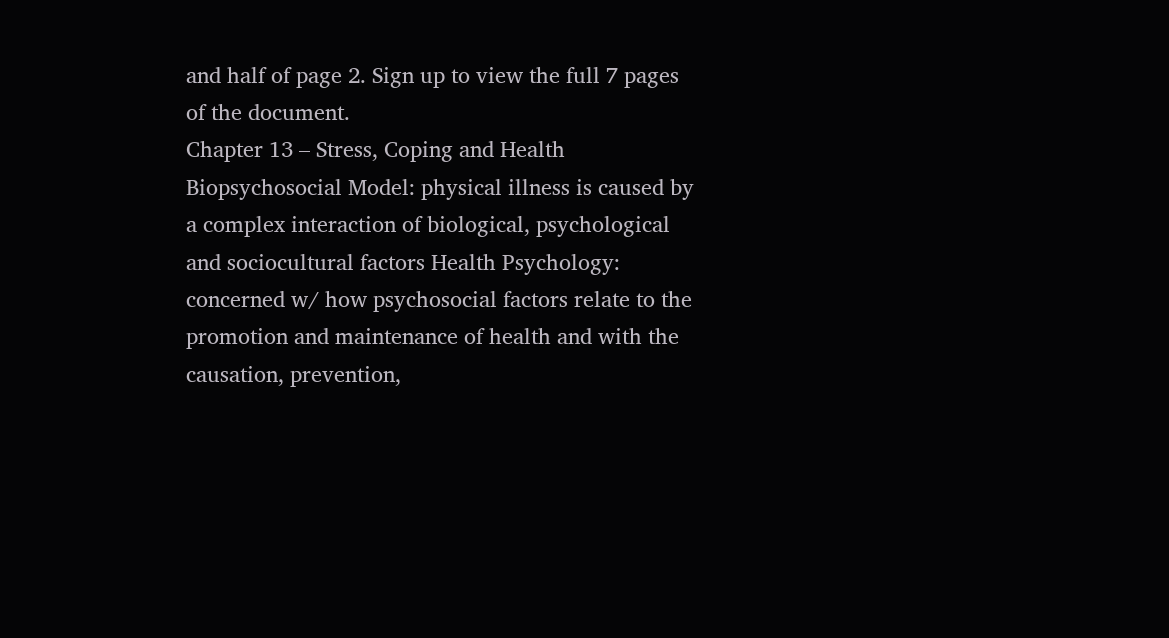and half of page 2. Sign up to view the full 7 pages of the document.
Chapter 13 – Stress, Coping and Health Biopsychosocial Model: physical illness is caused by a complex interaction of biological, psychological and sociocultural factors Health Psychology: concerned w/ how psychosocial factors relate to the promotion and maintenance of health and with the causation, prevention,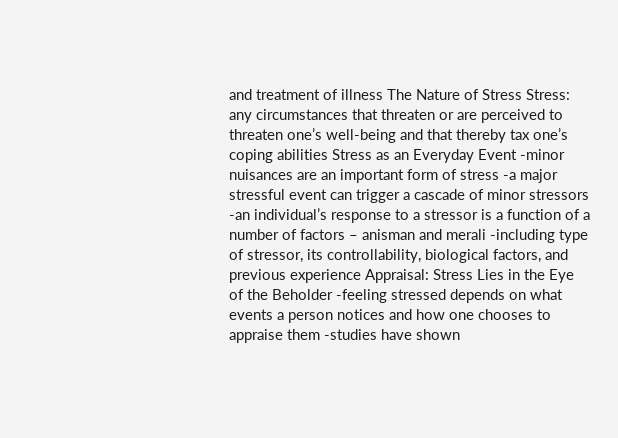and treatment of illness The Nature of Stress Stress: any circumstances that threaten or are perceived to threaten one’s well-being and that thereby tax one’s coping abilities Stress as an Everyday Event -minor nuisances are an important form of stress -a major stressful event can trigger a cascade of minor stressors -an individual’s response to a stressor is a function of a number of factors – anisman and merali -including type of stressor, its controllability, biological factors, and previous experience Appraisal: Stress Lies in the Eye of the Beholder -feeling stressed depends on what events a person notices and how one chooses to appraise them -studies have shown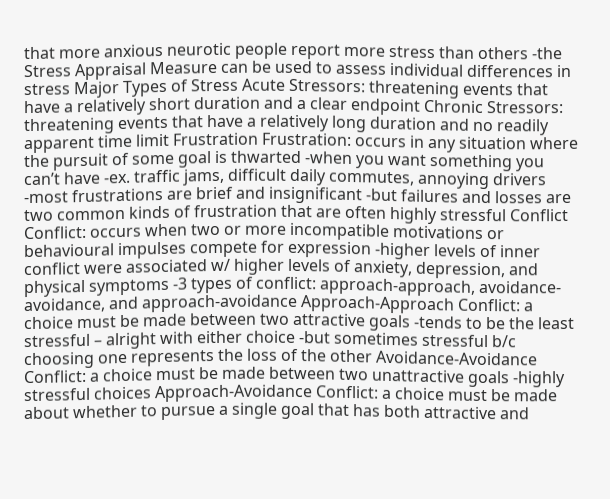that more anxious neurotic people report more stress than others -the Stress Appraisal Measure can be used to assess individual differences in stress Major Types of Stress Acute Stressors: threatening events that have a relatively short duration and a clear endpoint Chronic Stressors: threatening events that have a relatively long duration and no readily apparent time limit Frustration Frustration: occurs in any situation where the pursuit of some goal is thwarted -when you want something you can’t have -ex. traffic jams, difficult daily commutes, annoying drivers -most frustrations are brief and insignificant -but failures and losses are two common kinds of frustration that are often highly stressful Conflict Conflict: occurs when two or more incompatible motivations or behavioural impulses compete for expression -higher levels of inner conflict were associated w/ higher levels of anxiety, depression, and physical symptoms -3 types of conflict: approach-approach, avoidance-avoidance, and approach-avoidance Approach-Approach Conflict: a choice must be made between two attractive goals -tends to be the least stressful – alright with either choice -but sometimes stressful b/c choosing one represents the loss of the other Avoidance-Avoidance Conflict: a choice must be made between two unattractive goals -highly stressful choices Approach-Avoidance Conflict: a choice must be made about whether to pursue a single goal that has both attractive and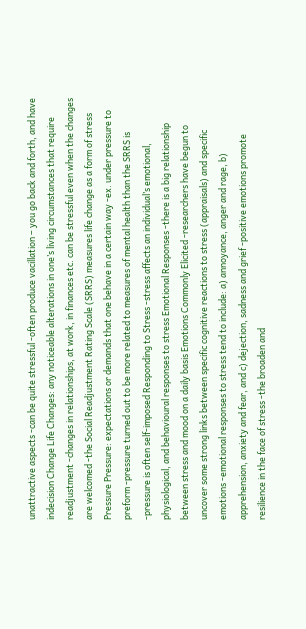unattractive aspects -can be quite stressful -often produce vacillation – you go back and forth, and have indecision Change Life Changes: any noticeable alterations in one’s living circumstances that require readjustment -changes in relationships, at work, in finances etc. can be stressful even when the changes are welcomed -the Social Readjustment Rating Scale (SRRS) measures life change as a form of stress Pressure Pressure: expectations or demands that one behave in a certain way -ex. under pressure to preform -pressure turned out to be more related to measures of mental health than the SRRS is -pressure is often self-imposed Responding to Stress -stress affects an individual’s emotional, physiological, and behavioural responses to stress Emotional Responses -there is a big relationship between stress and mood on a daily basis Emotions Commonly Elicited -researchers have begun to uncover some strong links between specific cognitive reactions to stress (appraisals) and specific emotions -emotional responses to stress tend to include: a) annoyance, anger and rage, b) apprehension, anxiety and fear, and c) dejection, sadness and grief -positive emotions promote resilience in the face of stress -the broaden and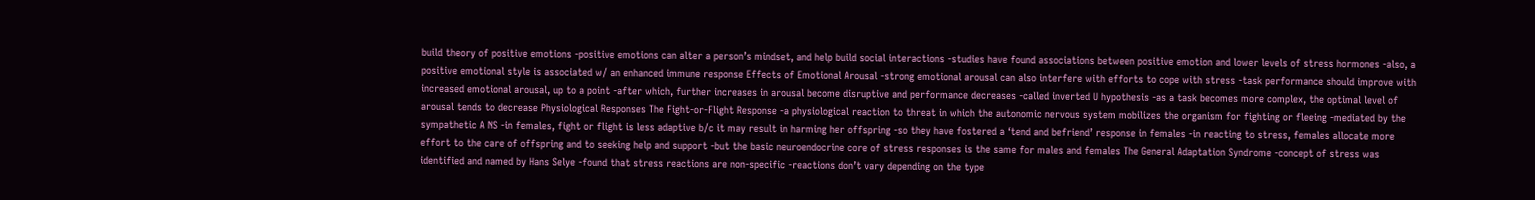build theory of positive emotions -positive emotions can alter a person’s mindset, and help build social interactions -studies have found associations between positive emotion and lower levels of stress hormones -also, a positive emotional style is associated w/ an enhanced immune response Effects of Emotional Arousal -strong emotional arousal can also interfere with efforts to cope with stress -task performance should improve with increased emotional arousal, up to a point -after which, further increases in arousal become disruptive and performance decreases -called inverted U hypothesis -as a task becomes more complex, the optimal level of arousal tends to decrease Physiological Responses The Fight-or-Flight Response -a physiological reaction to threat in which the autonomic nervous system mobilizes the organism for fighting or fleeing -mediated by the sympathetic A NS -in females, fight or flight is less adaptive b/c it may result in harming her offspring -so they have fostered a ‘tend and befriend’ response in females -in reacting to stress, females allocate more effort to the care of offspring and to seeking help and support -but the basic neuroendocrine core of stress responses is the same for males and females The General Adaptation Syndrome -concept of stress was identified and named by Hans Selye -found that stress reactions are non-specific -reactions don’t vary depending on the type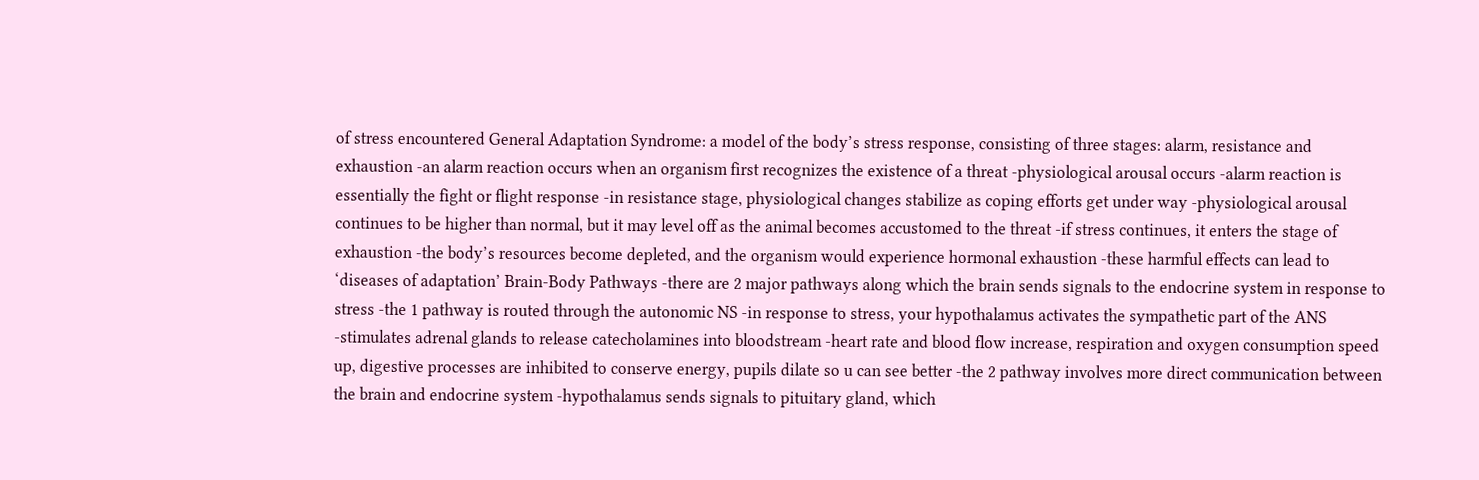of stress encountered General Adaptation Syndrome: a model of the body’s stress response, consisting of three stages: alarm, resistance and exhaustion -an alarm reaction occurs when an organism first recognizes the existence of a threat -physiological arousal occurs -alarm reaction is essentially the fight or flight response -in resistance stage, physiological changes stabilize as coping efforts get under way -physiological arousal continues to be higher than normal, but it may level off as the animal becomes accustomed to the threat -if stress continues, it enters the stage of exhaustion -the body’s resources become depleted, and the organism would experience hormonal exhaustion -these harmful effects can lead to ‘diseases of adaptation’ Brain-Body Pathways -there are 2 major pathways along which the brain sends signals to the endocrine system in response to stress -the 1 pathway is routed through the autonomic NS -in response to stress, your hypothalamus activates the sympathetic part of the ANS -stimulates adrenal glands to release catecholamines into bloodstream -heart rate and blood flow increase, respiration and oxygen consumption speed up, digestive processes are inhibited to conserve energy, pupils dilate so u can see better -the 2 pathway involves more direct communication between the brain and endocrine system -hypothalamus sends signals to pituitary gland, which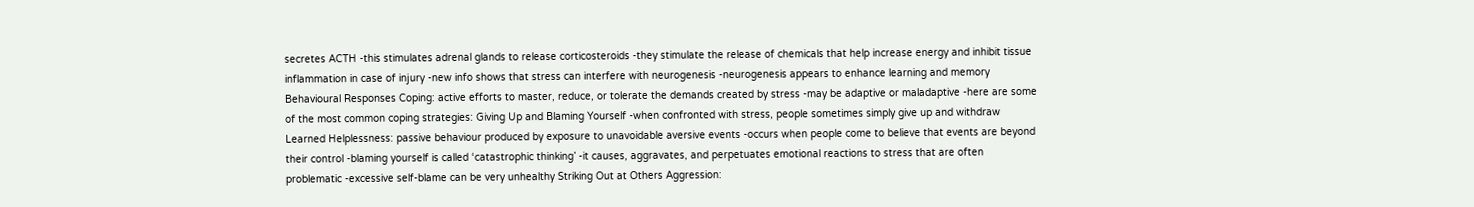secretes ACTH -this stimulates adrenal glands to release corticosteroids -they stimulate the release of chemicals that help increase energy and inhibit tissue inflammation in case of injury -new info shows that stress can interfere with neurogenesis -neurogenesis appears to enhance learning and memory Behavioural Responses Coping: active efforts to master, reduce, or tolerate the demands created by stress -may be adaptive or maladaptive -here are some of the most common coping strategies: Giving Up and Blaming Yourself -when confronted with stress, people sometimes simply give up and withdraw Learned Helplessness: passive behaviour produced by exposure to unavoidable aversive events -occurs when people come to believe that events are beyond their control -blaming yourself is called ‘catastrophic thinking’ -it causes, aggravates, and perpetuates emotional reactions to stress that are often problematic -excessive self-blame can be very unhealthy Striking Out at Others Aggression: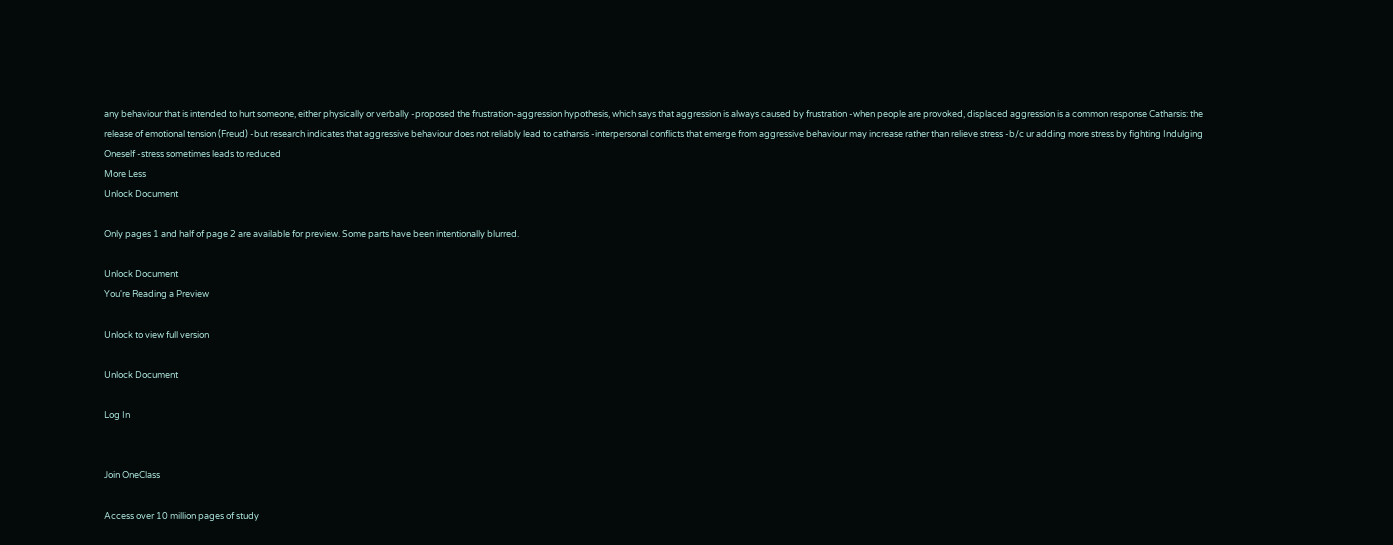any behaviour that is intended to hurt someone, either physically or verbally -proposed the frustration-aggression hypothesis, which says that aggression is always caused by frustration -when people are provoked, displaced aggression is a common response Catharsis: the release of emotional tension (Freud) -but research indicates that aggressive behaviour does not reliably lead to catharsis -interpersonal conflicts that emerge from aggressive behaviour may increase rather than relieve stress -b/c ur adding more stress by fighting Indulging Oneself -stress sometimes leads to reduced
More Less
Unlock Document

Only pages 1 and half of page 2 are available for preview. Some parts have been intentionally blurred.

Unlock Document
You're Reading a Preview

Unlock to view full version

Unlock Document

Log In


Join OneClass

Access over 10 million pages of study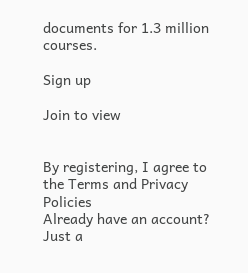documents for 1.3 million courses.

Sign up

Join to view


By registering, I agree to the Terms and Privacy Policies
Already have an account?
Just a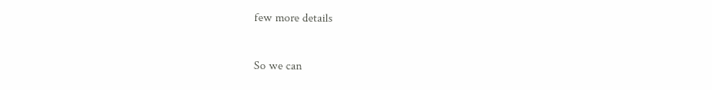few more details

So we can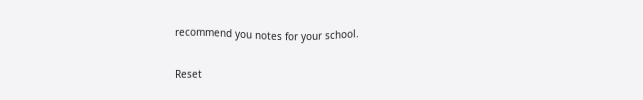recommend you notes for your school.

Reset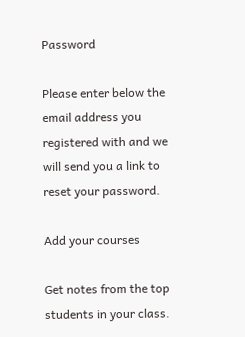Password

Please enter below the email address you registered with and we will send you a link to reset your password.

Add your courses

Get notes from the top students in your class.